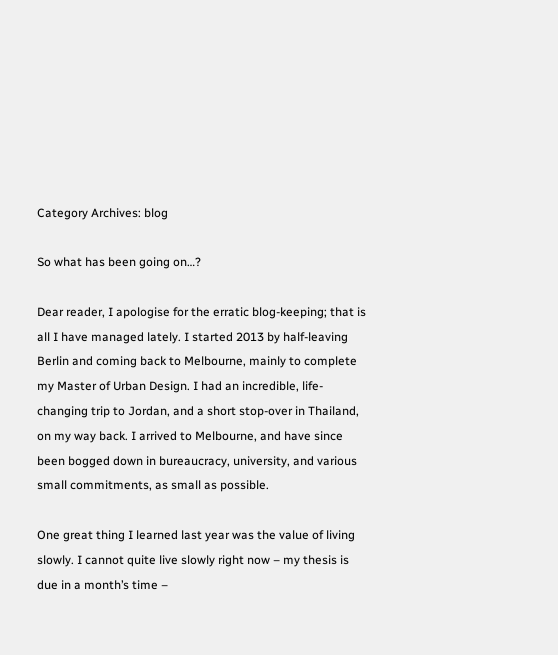Category Archives: blog

So what has been going on…?

Dear reader, I apologise for the erratic blog-keeping; that is all I have managed lately. I started 2013 by half-leaving Berlin and coming back to Melbourne, mainly to complete my Master of Urban Design. I had an incredible, life-changing trip to Jordan, and a short stop-over in Thailand, on my way back. I arrived to Melbourne, and have since been bogged down in bureaucracy, university, and various small commitments, as small as possible.

One great thing I learned last year was the value of living slowly. I cannot quite live slowly right now – my thesis is due in a month’s time –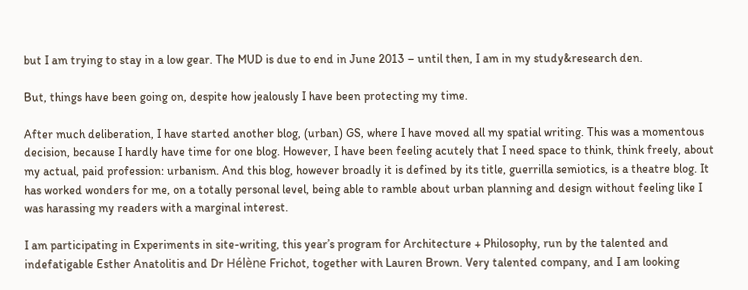but I am trying to stay in a low gear. The MUD is due to end in June 2013 – until then, I am in my study&research den.

But, things have been going on, despite how jealously I have been protecting my time.

After much deliberation, I have started another blog, (urban) GS, where I have moved all my spatial writing. This was a momentous decision, because I hardly have time for one blog. However, I have been feeling acutely that I need space to think, think freely, about my actual, paid profession: urbanism. And this blog, however broadly it is defined by its title, guerrilla semiotics, is a theatre blog. It has worked wonders for me, on a totally personal level, being able to ramble about urban planning and design without feeling like I was harassing my readers with a marginal interest.

I am participating in Experiments in site-writing, this year’s program for Architecture + Philosophy, run by the talented and indefatigable Esther Anatolitis and Dr Hélène Frichot, together with Lauren Brown. Very talented company, and I am looking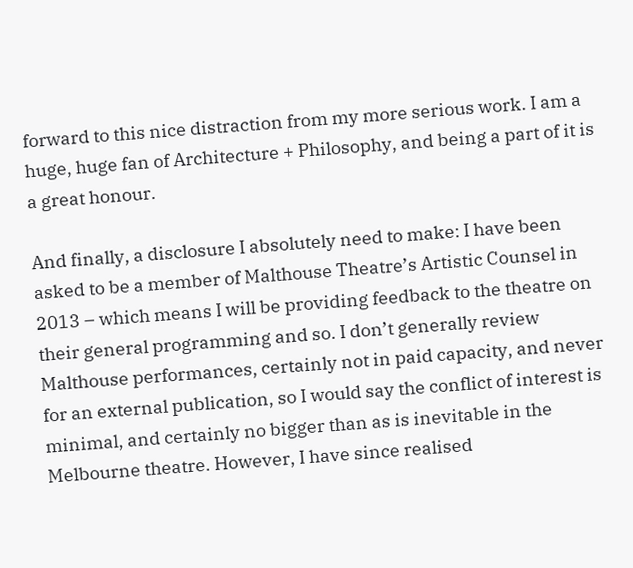forward to this nice distraction from my more serious work. I am a huge, huge fan of Architecture + Philosophy, and being a part of it is a great honour.

And finally, a disclosure I absolutely need to make: I have been asked to be a member of Malthouse Theatre’s Artistic Counsel in 2013 – which means I will be providing feedback to the theatre on their general programming and so. I don’t generally review Malthouse performances, certainly not in paid capacity, and never for an external publication, so I would say the conflict of interest is minimal, and certainly no bigger than as is inevitable in the Melbourne theatre. However, I have since realised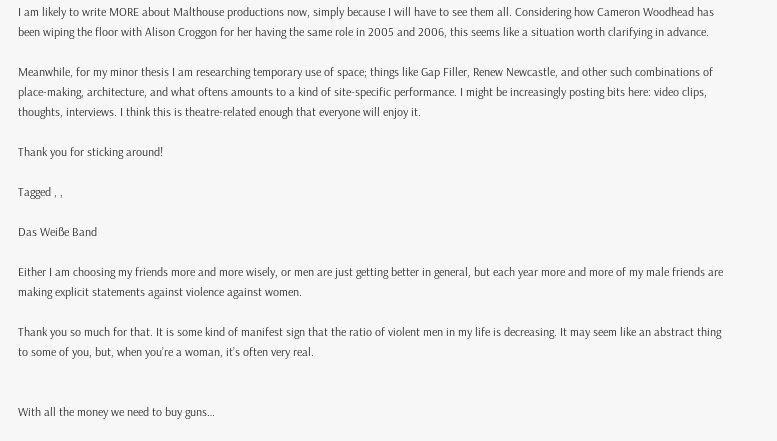I am likely to write MORE about Malthouse productions now, simply because I will have to see them all. Considering how Cameron Woodhead has been wiping the floor with Alison Croggon for her having the same role in 2005 and 2006, this seems like a situation worth clarifying in advance.

Meanwhile, for my minor thesis I am researching temporary use of space; things like Gap Filler, Renew Newcastle, and other such combinations of place-making, architecture, and what oftens amounts to a kind of site-specific performance. I might be increasingly posting bits here: video clips, thoughts, interviews. I think this is theatre-related enough that everyone will enjoy it.

Thank you for sticking around!

Tagged , ,

Das Weiße Band

Either I am choosing my friends more and more wisely, or men are just getting better in general, but each year more and more of my male friends are making explicit statements against violence against women.

Thank you so much for that. It is some kind of manifest sign that the ratio of violent men in my life is decreasing. It may seem like an abstract thing to some of you, but, when you’re a woman, it’s often very real.


With all the money we need to buy guns…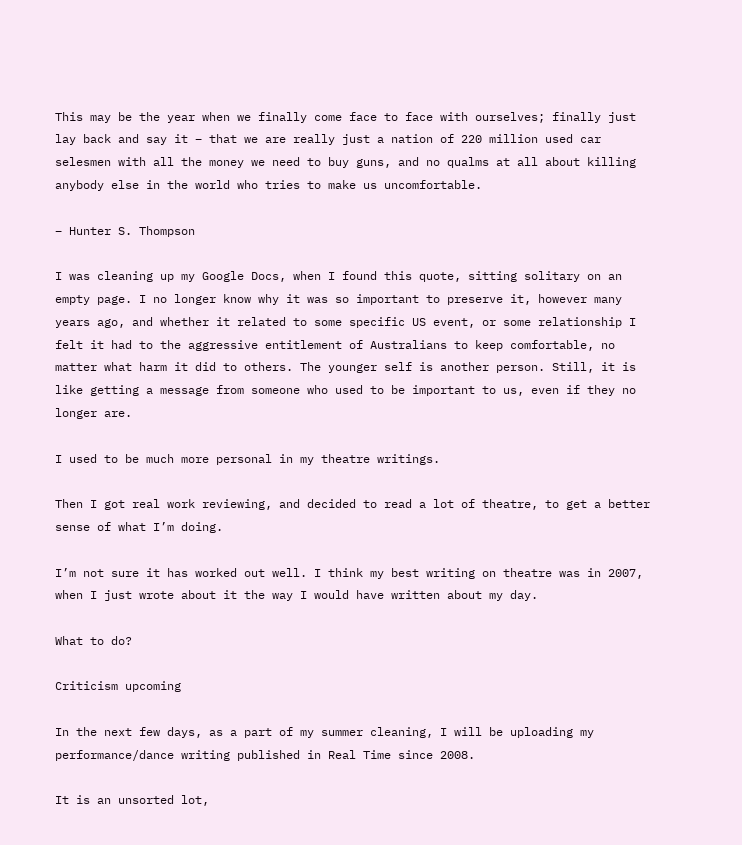This may be the year when we finally come face to face with ourselves; finally just lay back and say it – that we are really just a nation of 220 million used car selesmen with all the money we need to buy guns, and no qualms at all about killing anybody else in the world who tries to make us uncomfortable.

– Hunter S. Thompson

I was cleaning up my Google Docs, when I found this quote, sitting solitary on an empty page. I no longer know why it was so important to preserve it, however many years ago, and whether it related to some specific US event, or some relationship I felt it had to the aggressive entitlement of Australians to keep comfortable, no matter what harm it did to others. The younger self is another person. Still, it is like getting a message from someone who used to be important to us, even if they no longer are.

I used to be much more personal in my theatre writings.

Then I got real work reviewing, and decided to read a lot of theatre, to get a better sense of what I’m doing.

I’m not sure it has worked out well. I think my best writing on theatre was in 2007, when I just wrote about it the way I would have written about my day.

What to do?

Criticism upcoming

In the next few days, as a part of my summer cleaning, I will be uploading my performance/dance writing published in Real Time since 2008.

It is an unsorted lot,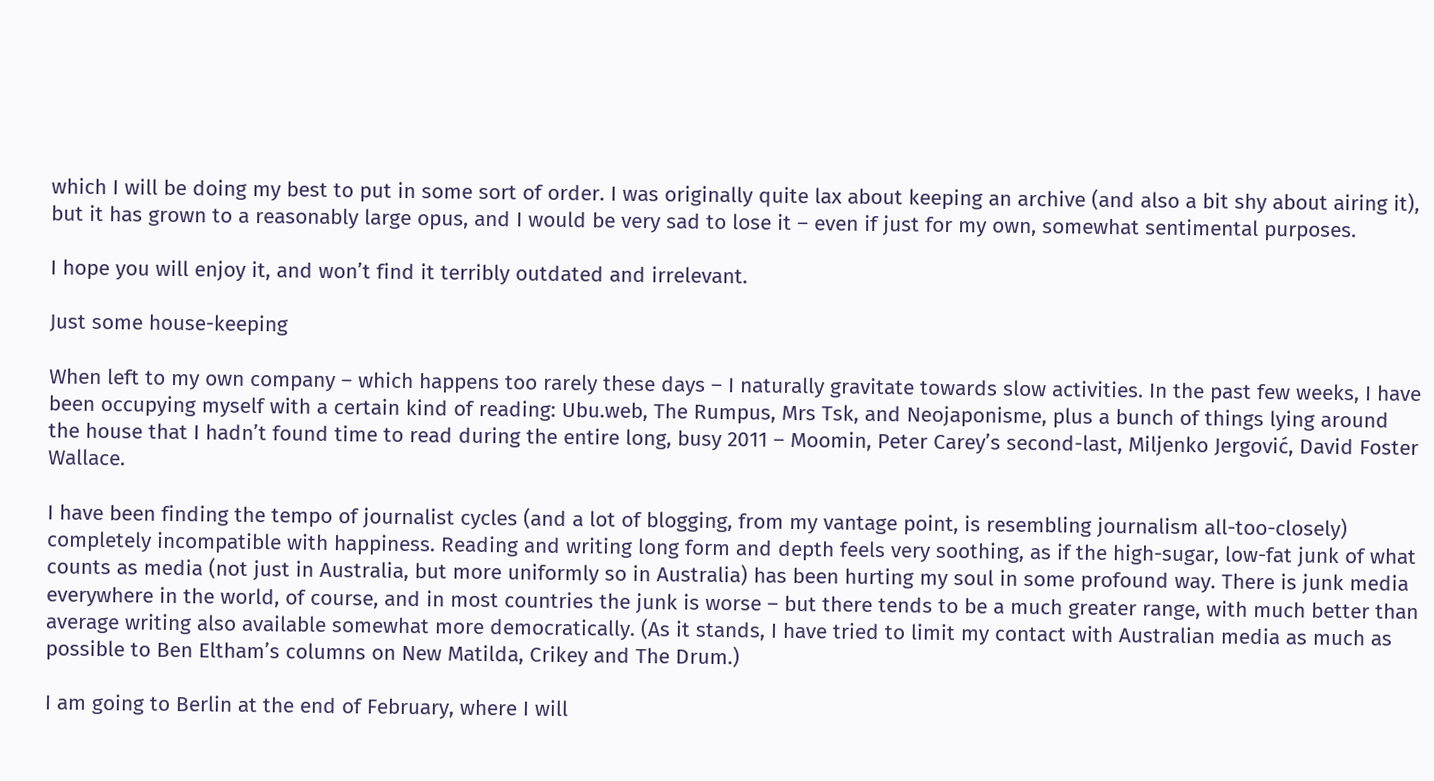which I will be doing my best to put in some sort of order. I was originally quite lax about keeping an archive (and also a bit shy about airing it), but it has grown to a reasonably large opus, and I would be very sad to lose it – even if just for my own, somewhat sentimental purposes.

I hope you will enjoy it, and won’t find it terribly outdated and irrelevant.

Just some house-keeping

When left to my own company – which happens too rarely these days – I naturally gravitate towards slow activities. In the past few weeks, I have been occupying myself with a certain kind of reading: Ubu.web, The Rumpus, Mrs Tsk, and Neojaponisme, plus a bunch of things lying around the house that I hadn’t found time to read during the entire long, busy 2011 – Moomin, Peter Carey’s second-last, Miljenko Jergović, David Foster Wallace.

I have been finding the tempo of journalist cycles (and a lot of blogging, from my vantage point, is resembling journalism all-too-closely) completely incompatible with happiness. Reading and writing long form and depth feels very soothing, as if the high-sugar, low-fat junk of what counts as media (not just in Australia, but more uniformly so in Australia) has been hurting my soul in some profound way. There is junk media everywhere in the world, of course, and in most countries the junk is worse – but there tends to be a much greater range, with much better than average writing also available somewhat more democratically. (As it stands, I have tried to limit my contact with Australian media as much as possible to Ben Eltham’s columns on New Matilda, Crikey and The Drum.)

I am going to Berlin at the end of February, where I will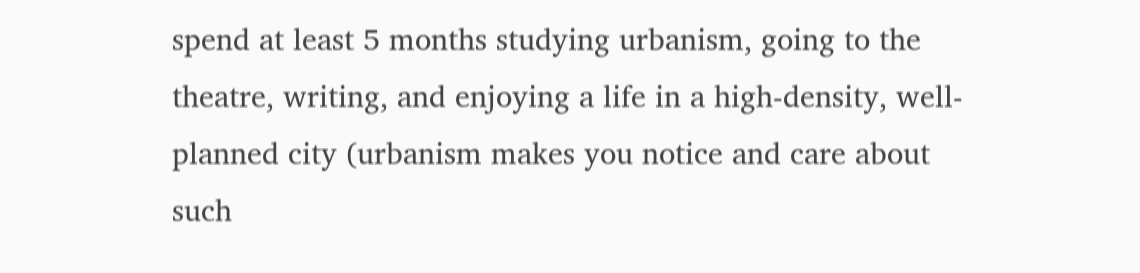spend at least 5 months studying urbanism, going to the theatre, writing, and enjoying a life in a high-density, well-planned city (urbanism makes you notice and care about such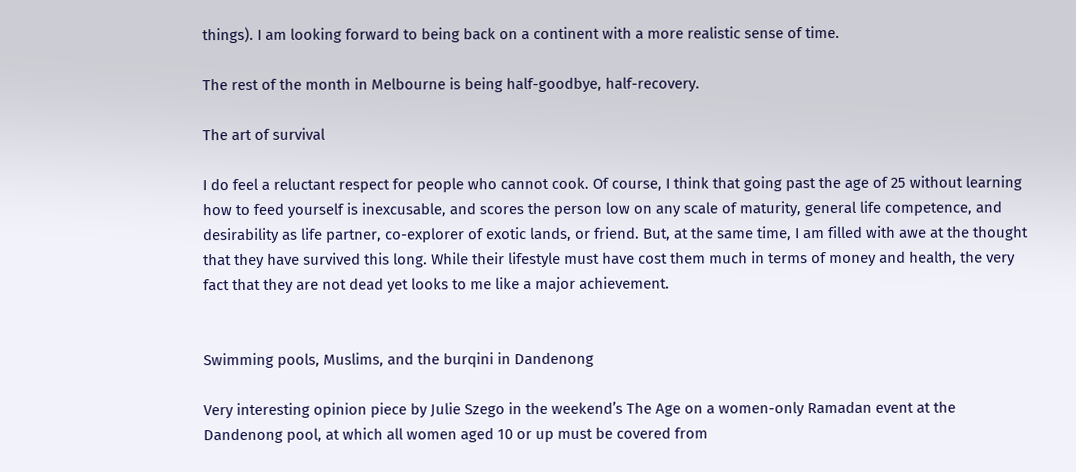things). I am looking forward to being back on a continent with a more realistic sense of time.

The rest of the month in Melbourne is being half-goodbye, half-recovery.

The art of survival

I do feel a reluctant respect for people who cannot cook. Of course, I think that going past the age of 25 without learning how to feed yourself is inexcusable, and scores the person low on any scale of maturity, general life competence, and desirability as life partner, co-explorer of exotic lands, or friend. But, at the same time, I am filled with awe at the thought that they have survived this long. While their lifestyle must have cost them much in terms of money and health, the very fact that they are not dead yet looks to me like a major achievement.


Swimming pools, Muslims, and the burqini in Dandenong

Very interesting opinion piece by Julie Szego in the weekend’s The Age on a women-only Ramadan event at the Dandenong pool, at which all women aged 10 or up must be covered from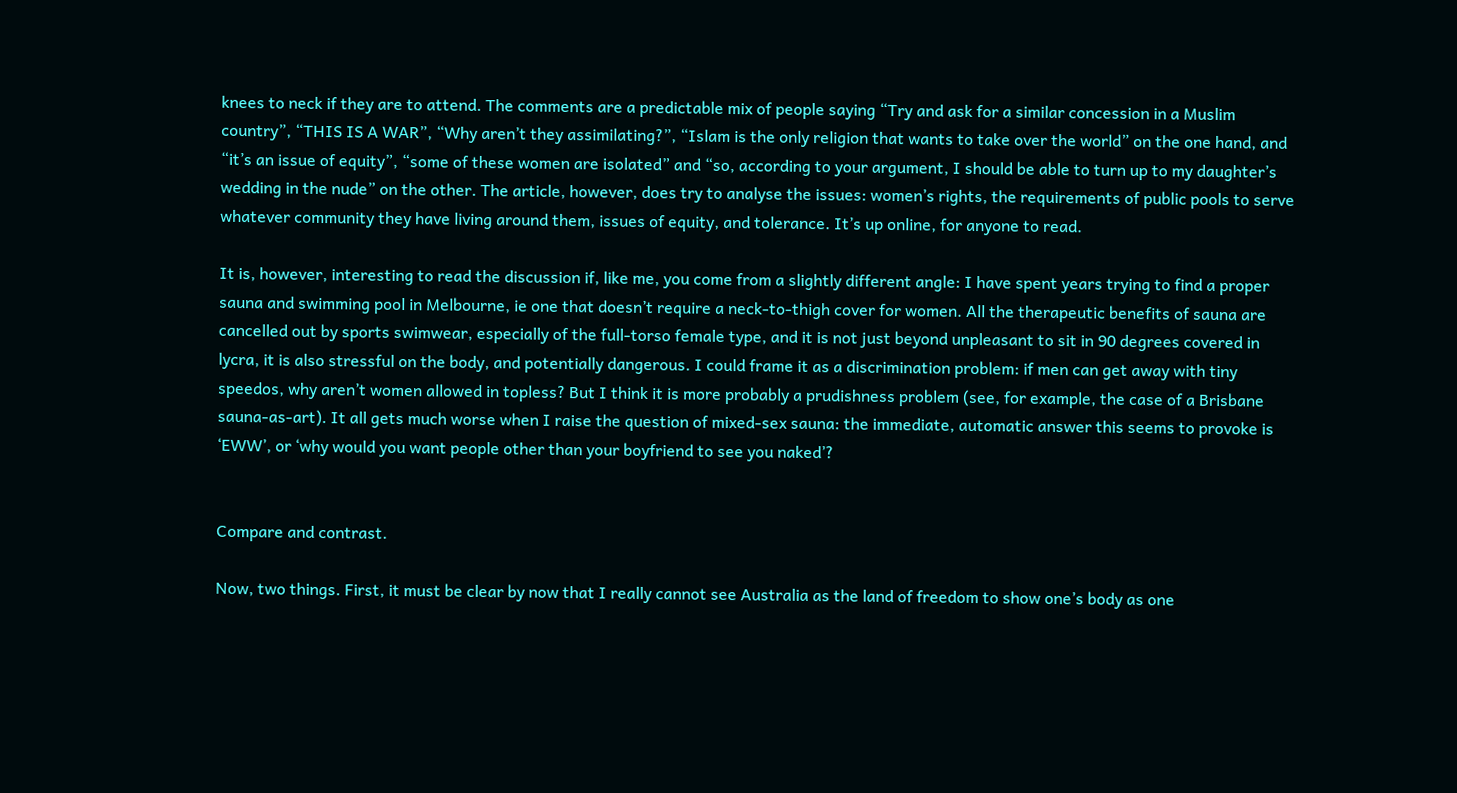knees to neck if they are to attend. The comments are a predictable mix of people saying “Try and ask for a similar concession in a Muslim country”, “THIS IS A WAR”, “Why aren’t they assimilating?”, “Islam is the only religion that wants to take over the world” on the one hand, and “it’s an issue of equity”, “some of these women are isolated” and “so, according to your argument, I should be able to turn up to my daughter’s wedding in the nude” on the other. The article, however, does try to analyse the issues: women’s rights, the requirements of public pools to serve whatever community they have living around them, issues of equity, and tolerance. It’s up online, for anyone to read.

It is, however, interesting to read the discussion if, like me, you come from a slightly different angle: I have spent years trying to find a proper sauna and swimming pool in Melbourne, ie one that doesn’t require a neck-to-thigh cover for women. All the therapeutic benefits of sauna are cancelled out by sports swimwear, especially of the full-torso female type, and it is not just beyond unpleasant to sit in 90 degrees covered in lycra, it is also stressful on the body, and potentially dangerous. I could frame it as a discrimination problem: if men can get away with tiny speedos, why aren’t women allowed in topless? But I think it is more probably a prudishness problem (see, for example, the case of a Brisbane sauna-as-art). It all gets much worse when I raise the question of mixed-sex sauna: the immediate, automatic answer this seems to provoke is ‘EWW’, or ‘why would you want people other than your boyfriend to see you naked’?


Compare and contrast.

Now, two things. First, it must be clear by now that I really cannot see Australia as the land of freedom to show one’s body as one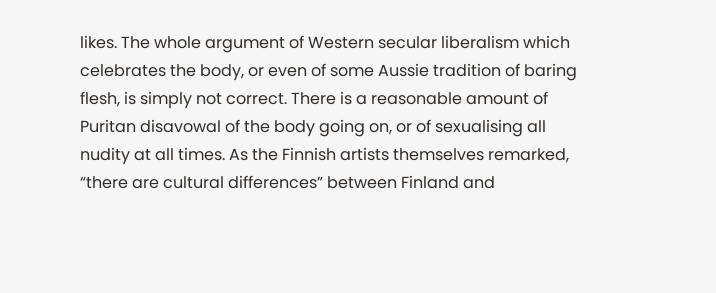likes. The whole argument of Western secular liberalism which celebrates the body, or even of some Aussie tradition of baring flesh, is simply not correct. There is a reasonable amount of Puritan disavowal of the body going on, or of sexualising all nudity at all times. As the Finnish artists themselves remarked, “there are cultural differences” between Finland and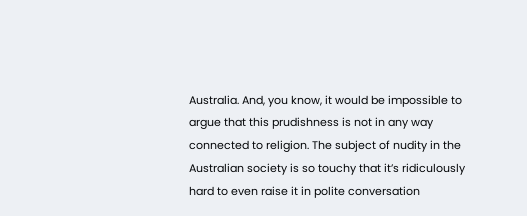Australia. And, you know, it would be impossible to argue that this prudishness is not in any way connected to religion. The subject of nudity in the Australian society is so touchy that it’s ridiculously hard to even raise it in polite conversation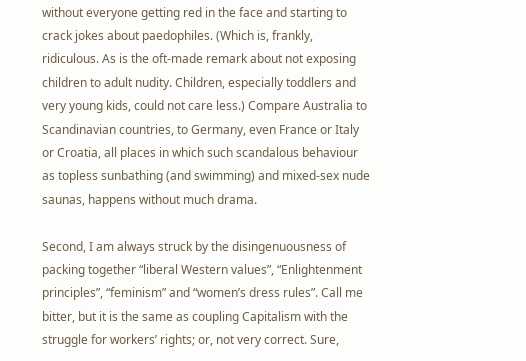without everyone getting red in the face and starting to crack jokes about paedophiles. (Which is, frankly, ridiculous. As is the oft-made remark about not exposing children to adult nudity. Children, especially toddlers and very young kids, could not care less.) Compare Australia to Scandinavian countries, to Germany, even France or Italy or Croatia, all places in which such scandalous behaviour as topless sunbathing (and swimming) and mixed-sex nude saunas, happens without much drama.

Second, I am always struck by the disingenuousness of packing together “liberal Western values”, “Enlightenment principles”, “feminism” and “women’s dress rules”. Call me bitter, but it is the same as coupling Capitalism with the struggle for workers’ rights; or, not very correct. Sure,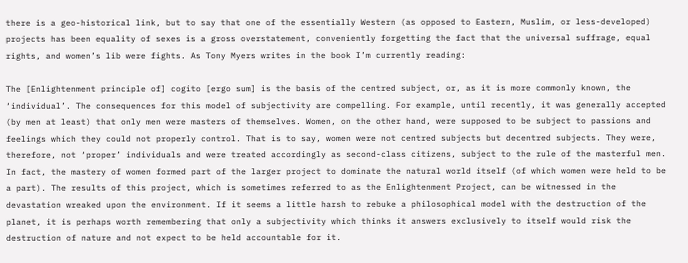there is a geo-historical link, but to say that one of the essentially Western (as opposed to Eastern, Muslim, or less-developed) projects has been equality of sexes is a gross overstatement, conveniently forgetting the fact that the universal suffrage, equal rights, and women’s lib were fights. As Tony Myers writes in the book I’m currently reading:

The [Enlightenment principle of] cogito [ergo sum] is the basis of the centred subject, or, as it is more commonly known, the ‘individual’. The consequences for this model of subjectivity are compelling. For example, until recently, it was generally accepted (by men at least) that only men were masters of themselves. Women, on the other hand, were supposed to be subject to passions and feelings which they could not properly control. That is to say, women were not centred subjects but decentred subjects. They were, therefore, not ‘proper’ individuals and were treated accordingly as second-class citizens, subject to the rule of the masterful men. In fact, the mastery of women formed part of the larger project to dominate the natural world itself (of which women were held to be a part). The results of this project, which is sometimes referred to as the Enlightenment Project, can be witnessed in the devastation wreaked upon the environment. If it seems a little harsh to rebuke a philosophical model with the destruction of the planet, it is perhaps worth remembering that only a subjectivity which thinks it answers exclusively to itself would risk the destruction of nature and not expect to be held accountable for it.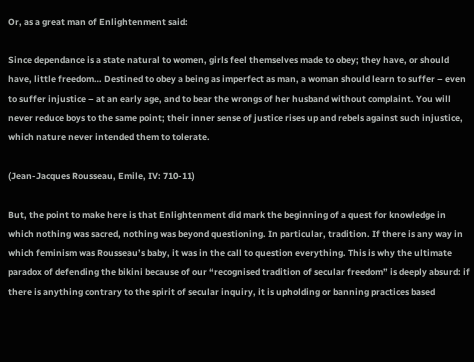Or, as a great man of Enlightenment said:

Since dependance is a state natural to women, girls feel themselves made to obey; they have, or should have, little freedom… Destined to obey a being as imperfect as man, a woman should learn to suffer – even to suffer injustice – at an early age, and to bear the wrongs of her husband without complaint. You will never reduce boys to the same point; their inner sense of justice rises up and rebels against such injustice, which nature never intended them to tolerate.

(Jean-Jacques Rousseau, Emile, IV: 710-11)

But, the point to make here is that Enlightenment did mark the beginning of a quest for knowledge in which nothing was sacred, nothing was beyond questioning. In particular, tradition. If there is any way in which feminism was Rousseau’s baby, it was in the call to question everything. This is why the ultimate paradox of defending the bikini because of our “recognised tradition of secular freedom” is deeply absurd: if there is anything contrary to the spirit of secular inquiry, it is upholding or banning practices based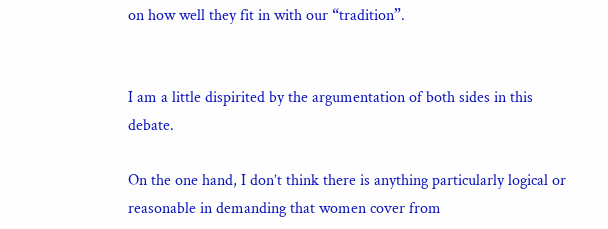on how well they fit in with our “tradition”.


I am a little dispirited by the argumentation of both sides in this debate.

On the one hand, I don’t think there is anything particularly logical or reasonable in demanding that women cover from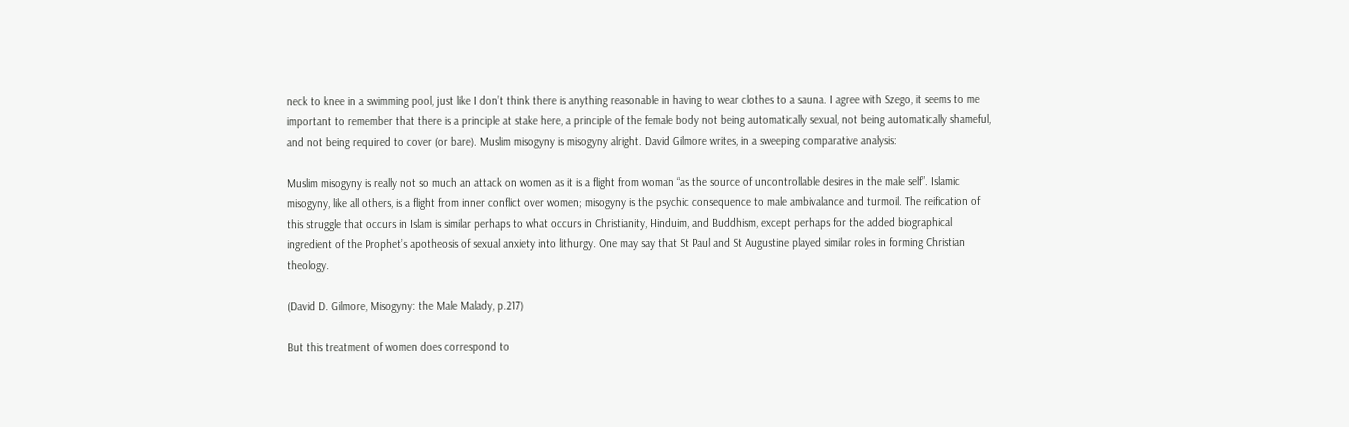neck to knee in a swimming pool, just like I don’t think there is anything reasonable in having to wear clothes to a sauna. I agree with Szego, it seems to me important to remember that there is a principle at stake here, a principle of the female body not being automatically sexual, not being automatically shameful, and not being required to cover (or bare). Muslim misogyny is misogyny alright. David Gilmore writes, in a sweeping comparative analysis:

Muslim misogyny is really not so much an attack on women as it is a flight from woman “as the source of uncontrollable desires in the male self”. Islamic misogyny, like all others, is a flight from inner conflict over women; misogyny is the psychic consequence to male ambivalance and turmoil. The reification of this struggle that occurs in Islam is similar perhaps to what occurs in Christianity, Hinduim, and Buddhism, except perhaps for the added biographical ingredient of the Prophet’s apotheosis of sexual anxiety into lithurgy. One may say that St Paul and St Augustine played similar roles in forming Christian theology.

(David D. Gilmore, Misogyny: the Male Malady, p.217)

But this treatment of women does correspond to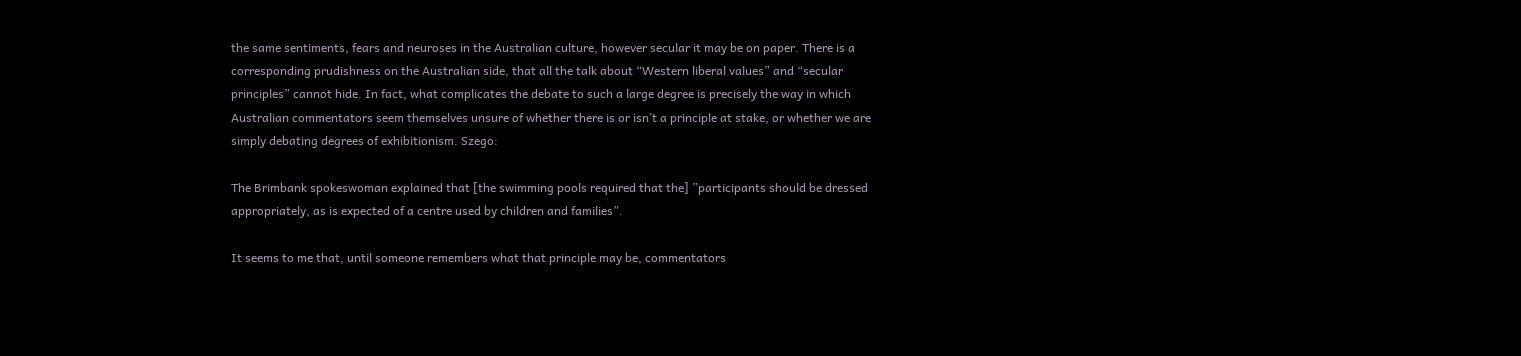the same sentiments, fears and neuroses in the Australian culture, however secular it may be on paper. There is a corresponding prudishness on the Australian side, that all the talk about “Western liberal values” and “secular principles” cannot hide. In fact, what complicates the debate to such a large degree is precisely the way in which Australian commentators seem themselves unsure of whether there is or isn’t a principle at stake, or whether we are simply debating degrees of exhibitionism. Szego:

The Brimbank spokeswoman explained that [the swimming pools required that the] ”participants should be dressed appropriately, as is expected of a centre used by children and families”.

It seems to me that, until someone remembers what that principle may be, commentators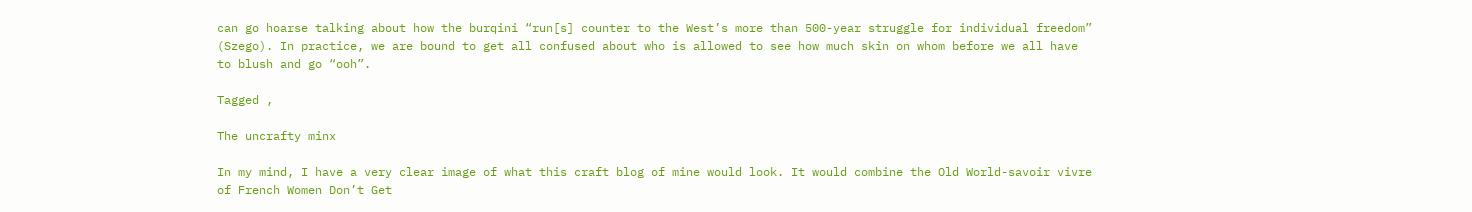can go hoarse talking about how the burqini “run[s] counter to the West’s more than 500-year struggle for individual freedom” (Szego). In practice, we are bound to get all confused about who is allowed to see how much skin on whom before we all have to blush and go “ooh”.

Tagged ,

The uncrafty minx

In my mind, I have a very clear image of what this craft blog of mine would look. It would combine the Old World-savoir vivre of French Women Don’t Get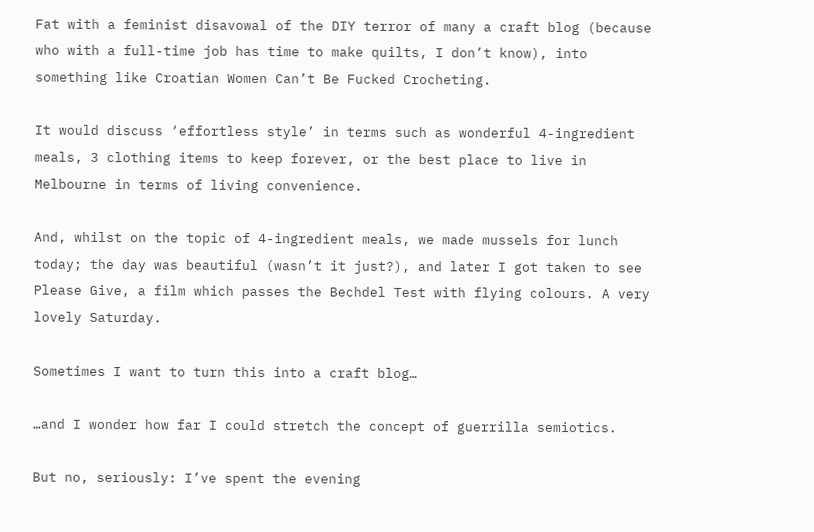Fat with a feminist disavowal of the DIY terror of many a craft blog (because who with a full-time job has time to make quilts, I don’t know), into something like Croatian Women Can’t Be Fucked Crocheting.

It would discuss ‘effortless style’ in terms such as wonderful 4-ingredient meals, 3 clothing items to keep forever, or the best place to live in Melbourne in terms of living convenience.

And, whilst on the topic of 4-ingredient meals, we made mussels for lunch today; the day was beautiful (wasn’t it just?), and later I got taken to see Please Give, a film which passes the Bechdel Test with flying colours. A very lovely Saturday.

Sometimes I want to turn this into a craft blog…

…and I wonder how far I could stretch the concept of guerrilla semiotics.

But no, seriously: I’ve spent the evening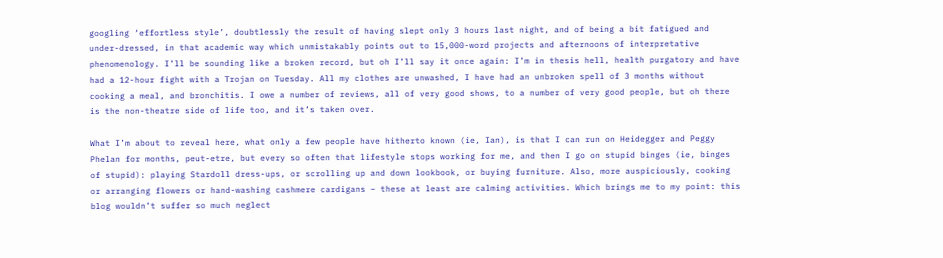googling ‘effortless style’, doubtlessly the result of having slept only 3 hours last night, and of being a bit fatigued and under-dressed, in that academic way which unmistakably points out to 15,000-word projects and afternoons of interpretative phenomenology. I’ll be sounding like a broken record, but oh I’ll say it once again: I’m in thesis hell, health purgatory and have had a 12-hour fight with a Trojan on Tuesday. All my clothes are unwashed, I have had an unbroken spell of 3 months without cooking a meal, and bronchitis. I owe a number of reviews, all of very good shows, to a number of very good people, but oh there is the non-theatre side of life too, and it’s taken over.

What I’m about to reveal here, what only a few people have hitherto known (ie, Ian), is that I can run on Heidegger and Peggy Phelan for months, peut-etre, but every so often that lifestyle stops working for me, and then I go on stupid binges (ie, binges of stupid): playing Stardoll dress-ups, or scrolling up and down lookbook, or buying furniture. Also, more auspiciously, cooking or arranging flowers or hand-washing cashmere cardigans – these at least are calming activities. Which brings me to my point: this blog wouldn’t suffer so much neglect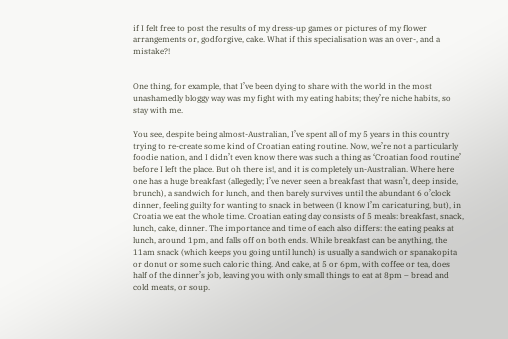if I felt free to post the results of my dress-up games or pictures of my flower arrangements or, godforgive, cake. What if this specialisation was an over-, and a mistake?!


One thing, for example, that I’ve been dying to share with the world in the most unashamedly bloggy way was my fight with my eating habits; they’re niche habits, so stay with me.

You see, despite being almost-Australian, I’ve spent all of my 5 years in this country trying to re-create some kind of Croatian eating routine. Now, we’re not a particularly foodie nation, and I didn’t even know there was such a thing as ‘Croatian food routine’ before I left the place. But oh there is!, and it is completely un-Australian. Where here one has a huge breakfast (allegedly; I’ve never seen a breakfast that wasn’t, deep inside, brunch), a sandwich for lunch, and then barely survives until the abundant 6 o’clock dinner, feeling guilty for wanting to snack in between (I know I’m caricaturing, but), in Croatia we eat the whole time. Croatian eating day consists of 5 meals: breakfast, snack, lunch, cake, dinner. The importance and time of each also differs: the eating peaks at lunch, around 1pm, and falls off on both ends. While breakfast can be anything, the 11am snack (which keeps you going until lunch) is usually a sandwich or spanakopita or donut or some such caloric thing. And cake, at 5 or 6pm, with coffee or tea, does half of the dinner’s job, leaving you with only small things to eat at 8pm – bread and cold meats, or soup.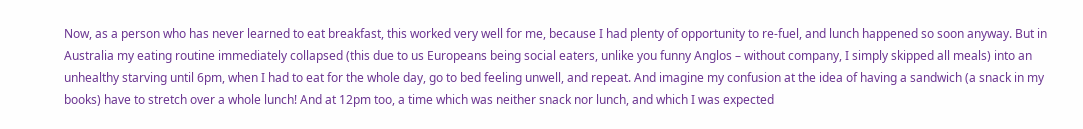Now, as a person who has never learned to eat breakfast, this worked very well for me, because I had plenty of opportunity to re-fuel, and lunch happened so soon anyway. But in Australia my eating routine immediately collapsed (this due to us Europeans being social eaters, unlike you funny Anglos – without company, I simply skipped all meals) into an unhealthy starving until 6pm, when I had to eat for the whole day, go to bed feeling unwell, and repeat. And imagine my confusion at the idea of having a sandwich (a snack in my books) have to stretch over a whole lunch! And at 12pm too, a time which was neither snack nor lunch, and which I was expected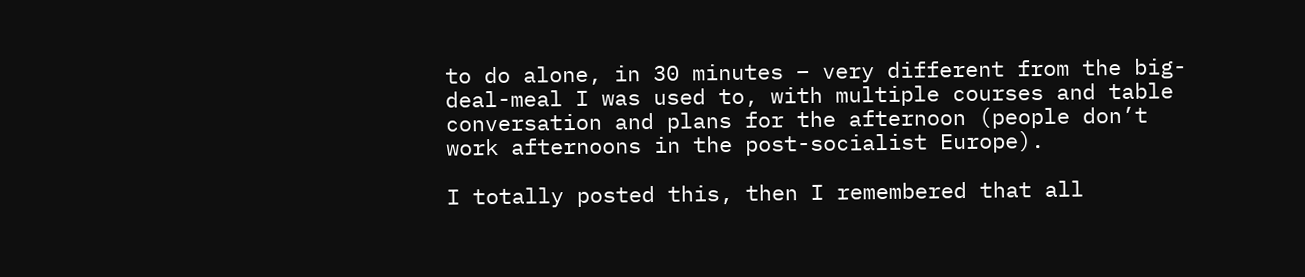to do alone, in 30 minutes – very different from the big-deal-meal I was used to, with multiple courses and table conversation and plans for the afternoon (people don’t work afternoons in the post-socialist Europe).

I totally posted this, then I remembered that all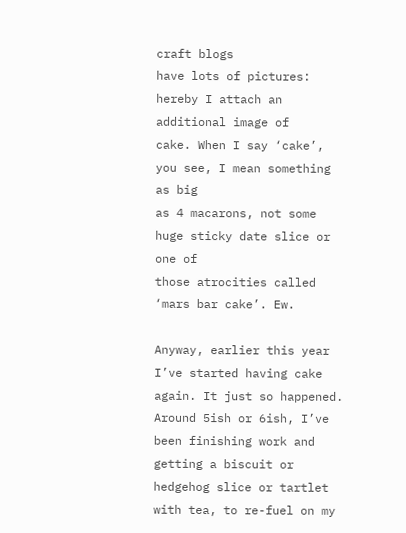craft blogs
have lots of pictures: hereby I attach an additional image of
cake. When I say ‘cake’, you see, I mean something as big
as 4 macarons, not some huge sticky date slice or one of
those atrocities called ‘mars bar cake’. Ew.

Anyway, earlier this year I’ve started having cake again. It just so happened. Around 5ish or 6ish, I’ve been finishing work and getting a biscuit or hedgehog slice or tartlet with tea, to re-fuel on my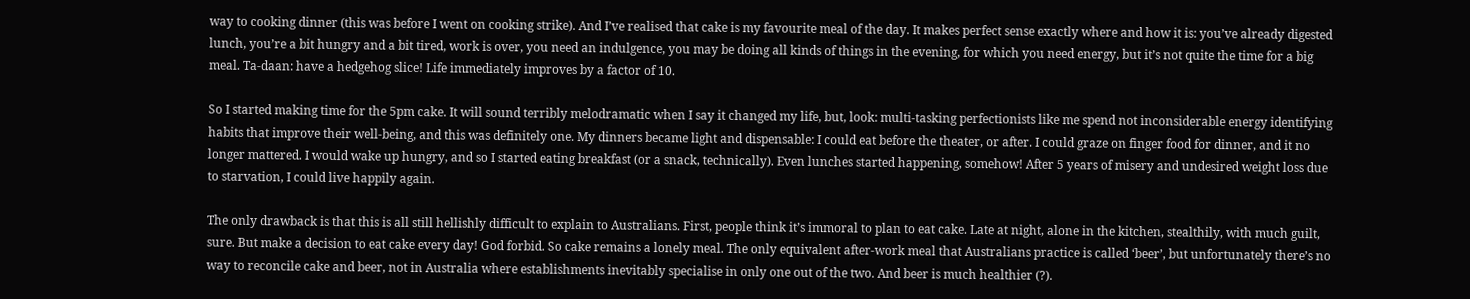way to cooking dinner (this was before I went on cooking strike). And I’ve realised that cake is my favourite meal of the day. It makes perfect sense exactly where and how it is: you’ve already digested lunch, you’re a bit hungry and a bit tired, work is over, you need an indulgence, you may be doing all kinds of things in the evening, for which you need energy, but it’s not quite the time for a big meal. Ta-daan: have a hedgehog slice! Life immediately improves by a factor of 10.

So I started making time for the 5pm cake. It will sound terribly melodramatic when I say it changed my life, but, look: multi-tasking perfectionists like me spend not inconsiderable energy identifying habits that improve their well-being, and this was definitely one. My dinners became light and dispensable: I could eat before the theater, or after. I could graze on finger food for dinner, and it no longer mattered. I would wake up hungry, and so I started eating breakfast (or a snack, technically). Even lunches started happening, somehow! After 5 years of misery and undesired weight loss due to starvation, I could live happily again.

The only drawback is that this is all still hellishly difficult to explain to Australians. First, people think it’s immoral to plan to eat cake. Late at night, alone in the kitchen, stealthily, with much guilt, sure. But make a decision to eat cake every day! God forbid. So cake remains a lonely meal. The only equivalent after-work meal that Australians practice is called ‘beer’, but unfortunately there’s no way to reconcile cake and beer, not in Australia where establishments inevitably specialise in only one out of the two. And beer is much healthier (?).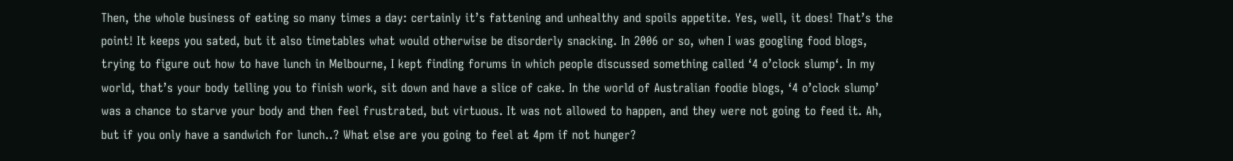Then, the whole business of eating so many times a day: certainly it’s fattening and unhealthy and spoils appetite. Yes, well, it does! That’s the point! It keeps you sated, but it also timetables what would otherwise be disorderly snacking. In 2006 or so, when I was googling food blogs, trying to figure out how to have lunch in Melbourne, I kept finding forums in which people discussed something called ‘4 o’clock slump‘. In my world, that’s your body telling you to finish work, sit down and have a slice of cake. In the world of Australian foodie blogs, ‘4 o’clock slump’ was a chance to starve your body and then feel frustrated, but virtuous. It was not allowed to happen, and they were not going to feed it. Ah, but if you only have a sandwich for lunch..? What else are you going to feel at 4pm if not hunger?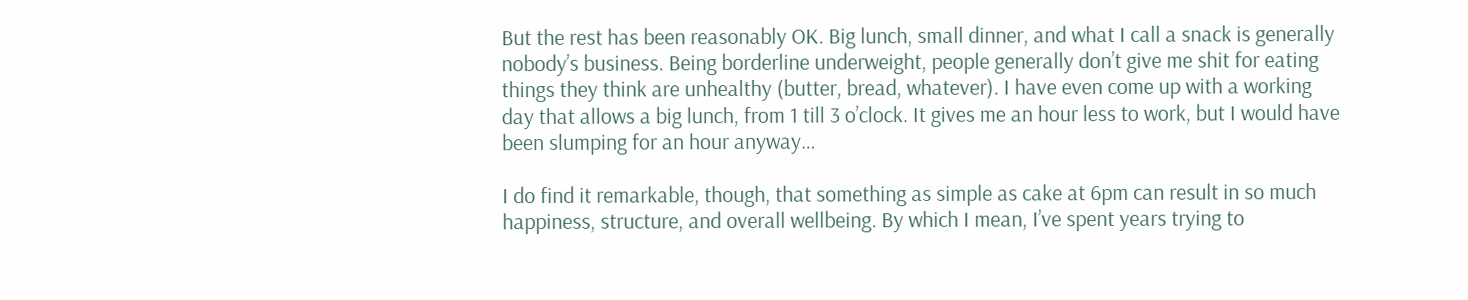But the rest has been reasonably OK. Big lunch, small dinner, and what I call a snack is generally nobody’s business. Being borderline underweight, people generally don’t give me shit for eating things they think are unhealthy (butter, bread, whatever). I have even come up with a working day that allows a big lunch, from 1 till 3 o’clock. It gives me an hour less to work, but I would have been slumping for an hour anyway…

I do find it remarkable, though, that something as simple as cake at 6pm can result in so much happiness, structure, and overall wellbeing. By which I mean, I’ve spent years trying to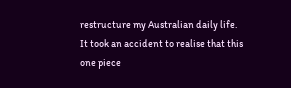restructure my Australian daily life. It took an accident to realise that this one piece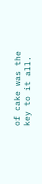of cake was the key to it all.